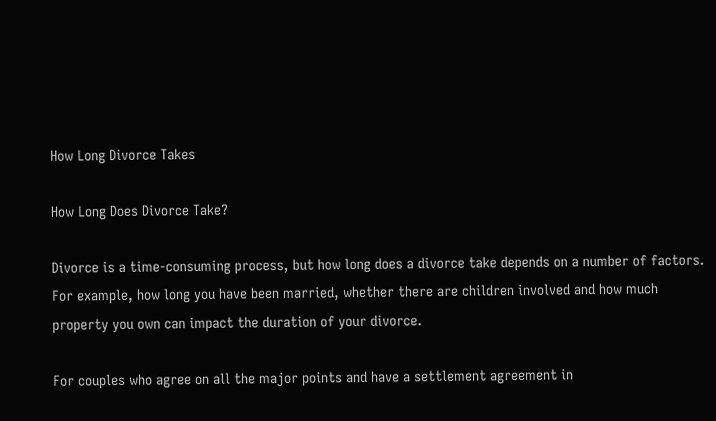How Long Divorce Takes

How Long Does Divorce Take?

Divorce is a time-consuming process, but how long does a divorce take depends on a number of factors. For example, how long you have been married, whether there are children involved and how much property you own can impact the duration of your divorce.

For couples who agree on all the major points and have a settlement agreement in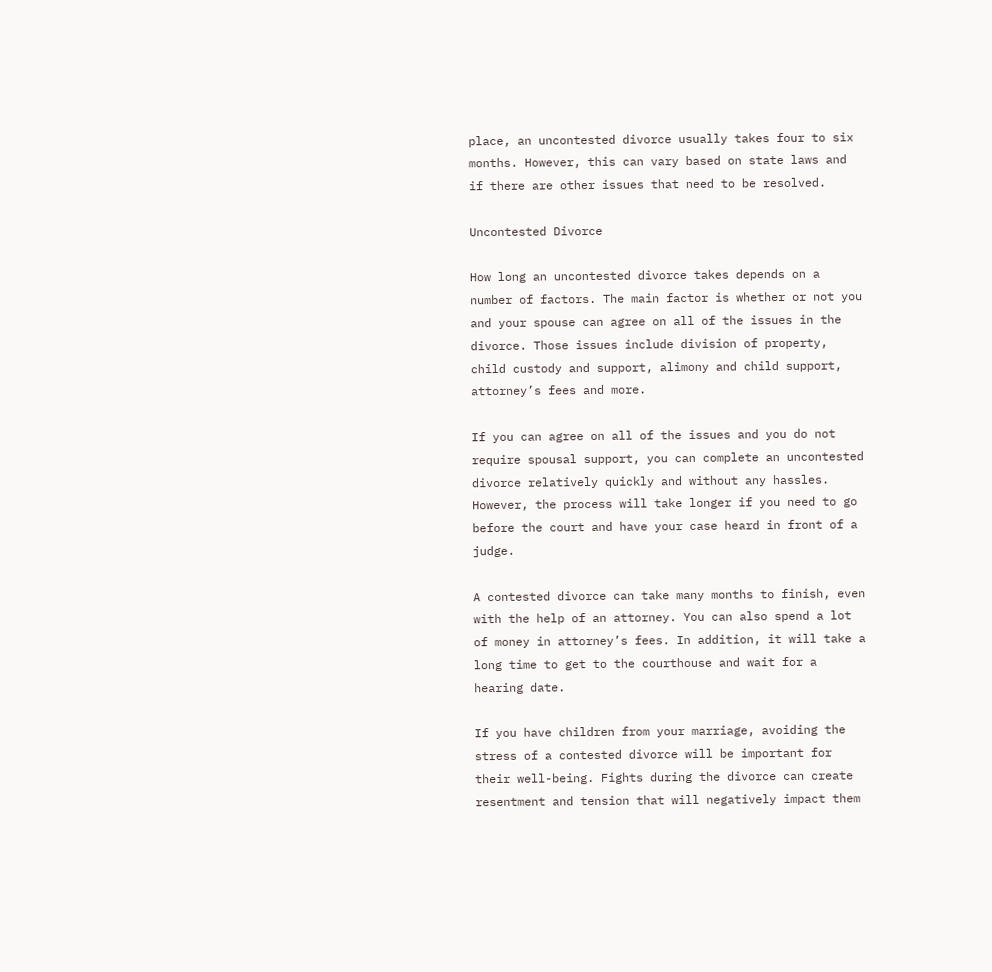place, an uncontested divorce usually takes four to six months. However, this can vary based on state laws and if there are other issues that need to be resolved.

Uncontested Divorce

How long an uncontested divorce takes depends on a number of factors. The main factor is whether or not you and your spouse can agree on all of the issues in the divorce. Those issues include division of property, child custody and support, alimony and child support, attorney’s fees and more.

If you can agree on all of the issues and you do not require spousal support, you can complete an uncontested divorce relatively quickly and without any hassles. However, the process will take longer if you need to go before the court and have your case heard in front of a judge.

A contested divorce can take many months to finish, even with the help of an attorney. You can also spend a lot of money in attorney’s fees. In addition, it will take a long time to get to the courthouse and wait for a hearing date.

If you have children from your marriage, avoiding the stress of a contested divorce will be important for their well-being. Fights during the divorce can create resentment and tension that will negatively impact them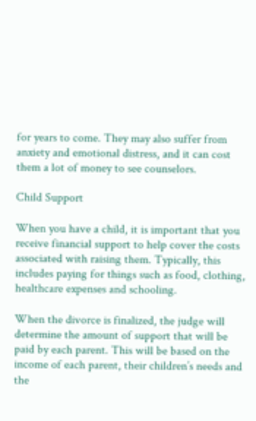for years to come. They may also suffer from anxiety and emotional distress, and it can cost them a lot of money to see counselors.

Child Support

When you have a child, it is important that you receive financial support to help cover the costs associated with raising them. Typically, this includes paying for things such as food, clothing, healthcare expenses and schooling.

When the divorce is finalized, the judge will determine the amount of support that will be paid by each parent. This will be based on the income of each parent, their children’s needs and the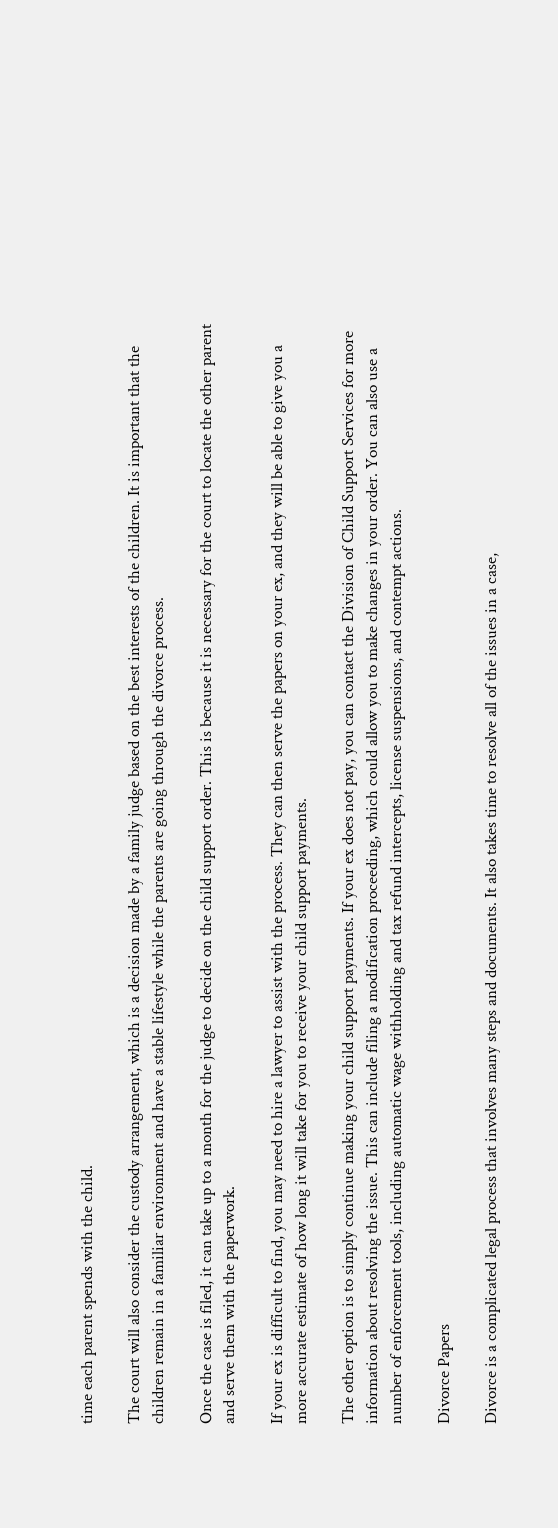time each parent spends with the child.

The court will also consider the custody arrangement, which is a decision made by a family judge based on the best interests of the children. It is important that the children remain in a familiar environment and have a stable lifestyle while the parents are going through the divorce process.

Once the case is filed, it can take up to a month for the judge to decide on the child support order. This is because it is necessary for the court to locate the other parent and serve them with the paperwork.

If your ex is difficult to find, you may need to hire a lawyer to assist with the process. They can then serve the papers on your ex, and they will be able to give you a more accurate estimate of how long it will take for you to receive your child support payments.

The other option is to simply continue making your child support payments. If your ex does not pay, you can contact the Division of Child Support Services for more information about resolving the issue. This can include filing a modification proceeding, which could allow you to make changes in your order. You can also use a number of enforcement tools, including automatic wage withholding and tax refund intercepts, license suspensions, and contempt actions.

Divorce Papers

Divorce is a complicated legal process that involves many steps and documents. It also takes time to resolve all of the issues in a case,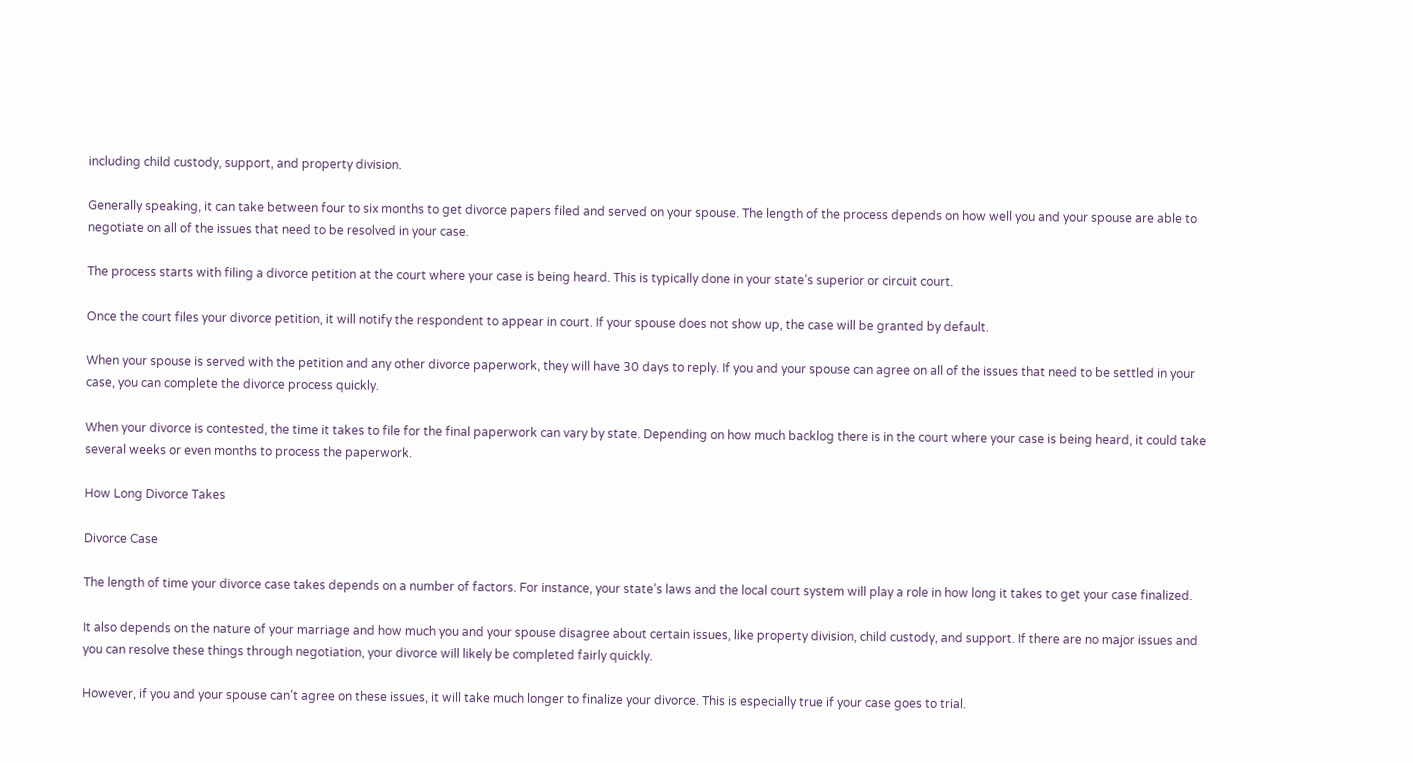including child custody, support, and property division.

Generally speaking, it can take between four to six months to get divorce papers filed and served on your spouse. The length of the process depends on how well you and your spouse are able to negotiate on all of the issues that need to be resolved in your case.

The process starts with filing a divorce petition at the court where your case is being heard. This is typically done in your state’s superior or circuit court.

Once the court files your divorce petition, it will notify the respondent to appear in court. If your spouse does not show up, the case will be granted by default.

When your spouse is served with the petition and any other divorce paperwork, they will have 30 days to reply. If you and your spouse can agree on all of the issues that need to be settled in your case, you can complete the divorce process quickly.

When your divorce is contested, the time it takes to file for the final paperwork can vary by state. Depending on how much backlog there is in the court where your case is being heard, it could take several weeks or even months to process the paperwork.

How Long Divorce Takes

Divorce Case

The length of time your divorce case takes depends on a number of factors. For instance, your state’s laws and the local court system will play a role in how long it takes to get your case finalized.

It also depends on the nature of your marriage and how much you and your spouse disagree about certain issues, like property division, child custody, and support. If there are no major issues and you can resolve these things through negotiation, your divorce will likely be completed fairly quickly.

However, if you and your spouse can’t agree on these issues, it will take much longer to finalize your divorce. This is especially true if your case goes to trial.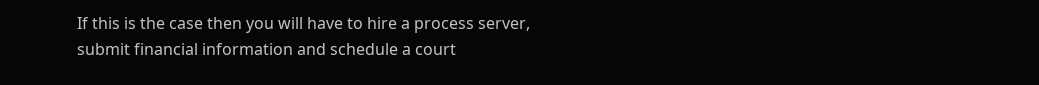If this is the case then you will have to hire a process server, submit financial information and schedule a court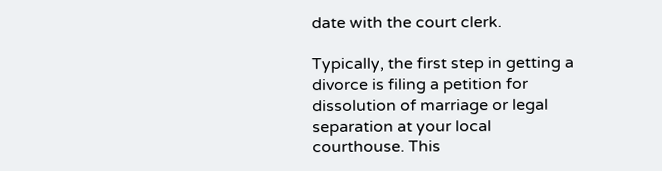date with the court clerk.

Typically, the first step in getting a divorce is filing a petition for dissolution of marriage or legal separation at your local courthouse. This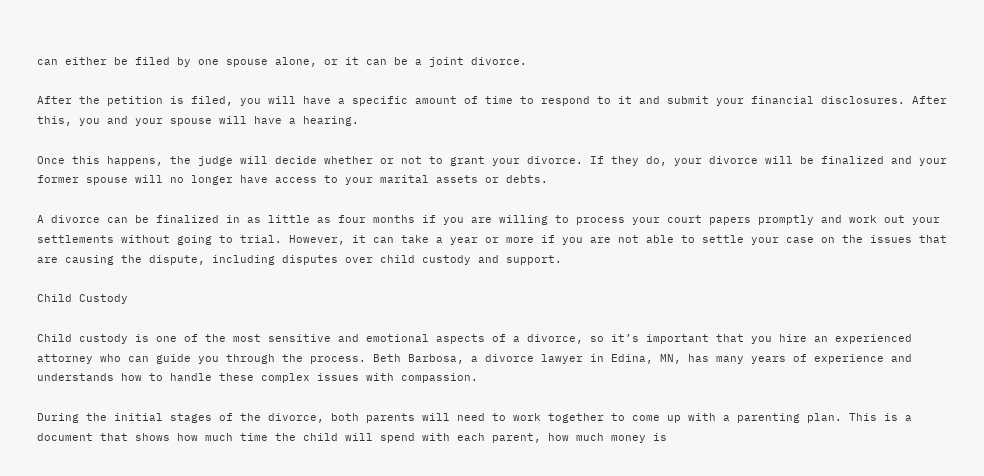can either be filed by one spouse alone, or it can be a joint divorce.

After the petition is filed, you will have a specific amount of time to respond to it and submit your financial disclosures. After this, you and your spouse will have a hearing.

Once this happens, the judge will decide whether or not to grant your divorce. If they do, your divorce will be finalized and your former spouse will no longer have access to your marital assets or debts.

A divorce can be finalized in as little as four months if you are willing to process your court papers promptly and work out your settlements without going to trial. However, it can take a year or more if you are not able to settle your case on the issues that are causing the dispute, including disputes over child custody and support.

Child Custody

Child custody is one of the most sensitive and emotional aspects of a divorce, so it’s important that you hire an experienced attorney who can guide you through the process. Beth Barbosa, a divorce lawyer in Edina, MN, has many years of experience and understands how to handle these complex issues with compassion.

During the initial stages of the divorce, both parents will need to work together to come up with a parenting plan. This is a document that shows how much time the child will spend with each parent, how much money is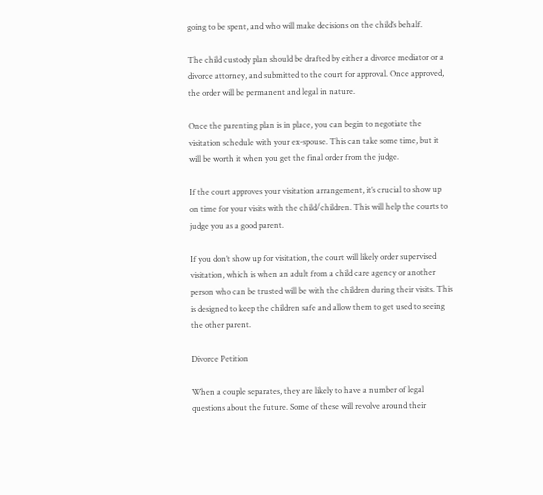going to be spent, and who will make decisions on the child’s behalf.

The child custody plan should be drafted by either a divorce mediator or a divorce attorney, and submitted to the court for approval. Once approved, the order will be permanent and legal in nature.

Once the parenting plan is in place, you can begin to negotiate the visitation schedule with your ex-spouse. This can take some time, but it will be worth it when you get the final order from the judge.

If the court approves your visitation arrangement, it’s crucial to show up on time for your visits with the child/children. This will help the courts to judge you as a good parent.

If you don’t show up for visitation, the court will likely order supervised visitation, which is when an adult from a child care agency or another person who can be trusted will be with the children during their visits. This is designed to keep the children safe and allow them to get used to seeing the other parent.

Divorce Petition

When a couple separates, they are likely to have a number of legal questions about the future. Some of these will revolve around their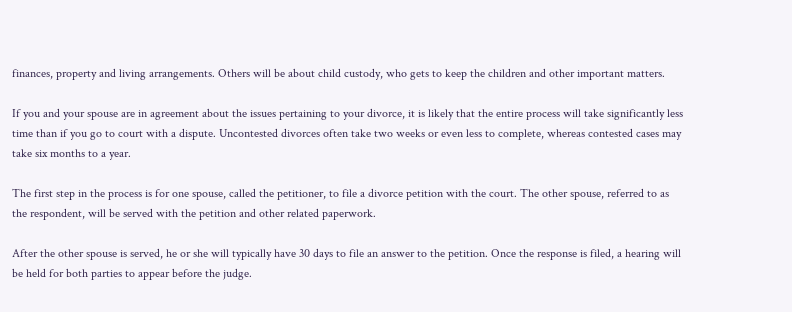finances, property and living arrangements. Others will be about child custody, who gets to keep the children and other important matters.

If you and your spouse are in agreement about the issues pertaining to your divorce, it is likely that the entire process will take significantly less time than if you go to court with a dispute. Uncontested divorces often take two weeks or even less to complete, whereas contested cases may take six months to a year.

The first step in the process is for one spouse, called the petitioner, to file a divorce petition with the court. The other spouse, referred to as the respondent, will be served with the petition and other related paperwork.

After the other spouse is served, he or she will typically have 30 days to file an answer to the petition. Once the response is filed, a hearing will be held for both parties to appear before the judge.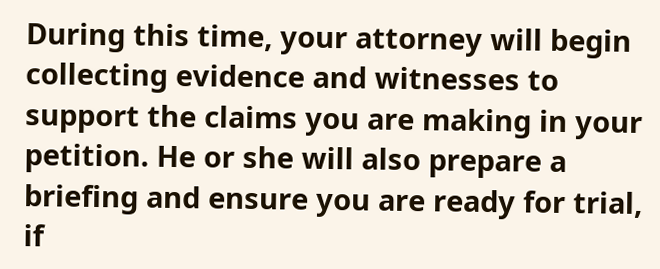During this time, your attorney will begin collecting evidence and witnesses to support the claims you are making in your petition. He or she will also prepare a briefing and ensure you are ready for trial, if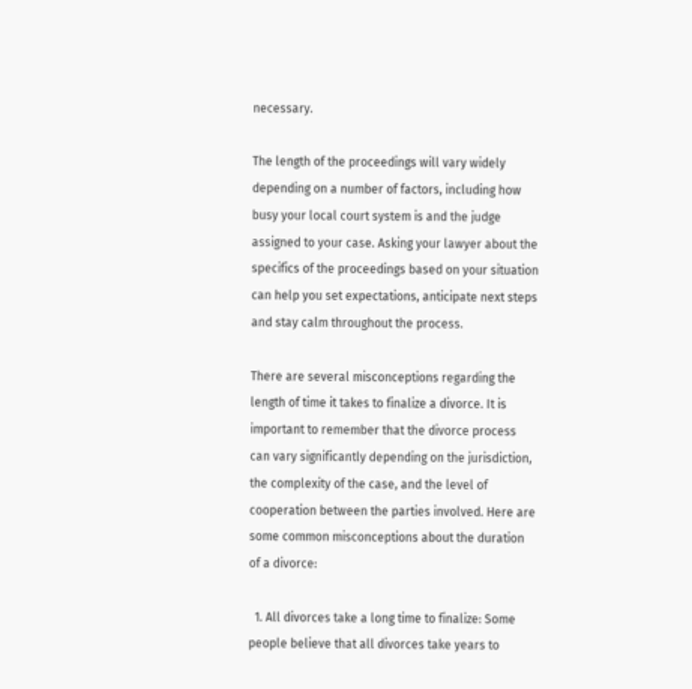necessary.

The length of the proceedings will vary widely depending on a number of factors, including how busy your local court system is and the judge assigned to your case. Asking your lawyer about the specifics of the proceedings based on your situation can help you set expectations, anticipate next steps and stay calm throughout the process.

There are several misconceptions regarding the length of time it takes to finalize a divorce. It is important to remember that the divorce process can vary significantly depending on the jurisdiction, the complexity of the case, and the level of cooperation between the parties involved. Here are some common misconceptions about the duration of a divorce:

  1. All divorces take a long time to finalize: Some people believe that all divorces take years to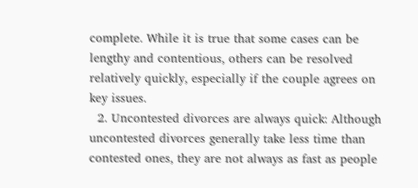complete. While it is true that some cases can be lengthy and contentious, others can be resolved relatively quickly, especially if the couple agrees on key issues.
  2. Uncontested divorces are always quick: Although uncontested divorces generally take less time than contested ones, they are not always as fast as people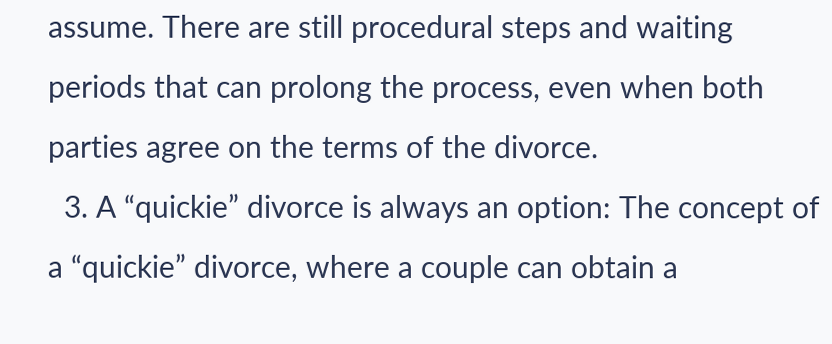assume. There are still procedural steps and waiting periods that can prolong the process, even when both parties agree on the terms of the divorce.
  3. A “quickie” divorce is always an option: The concept of a “quickie” divorce, where a couple can obtain a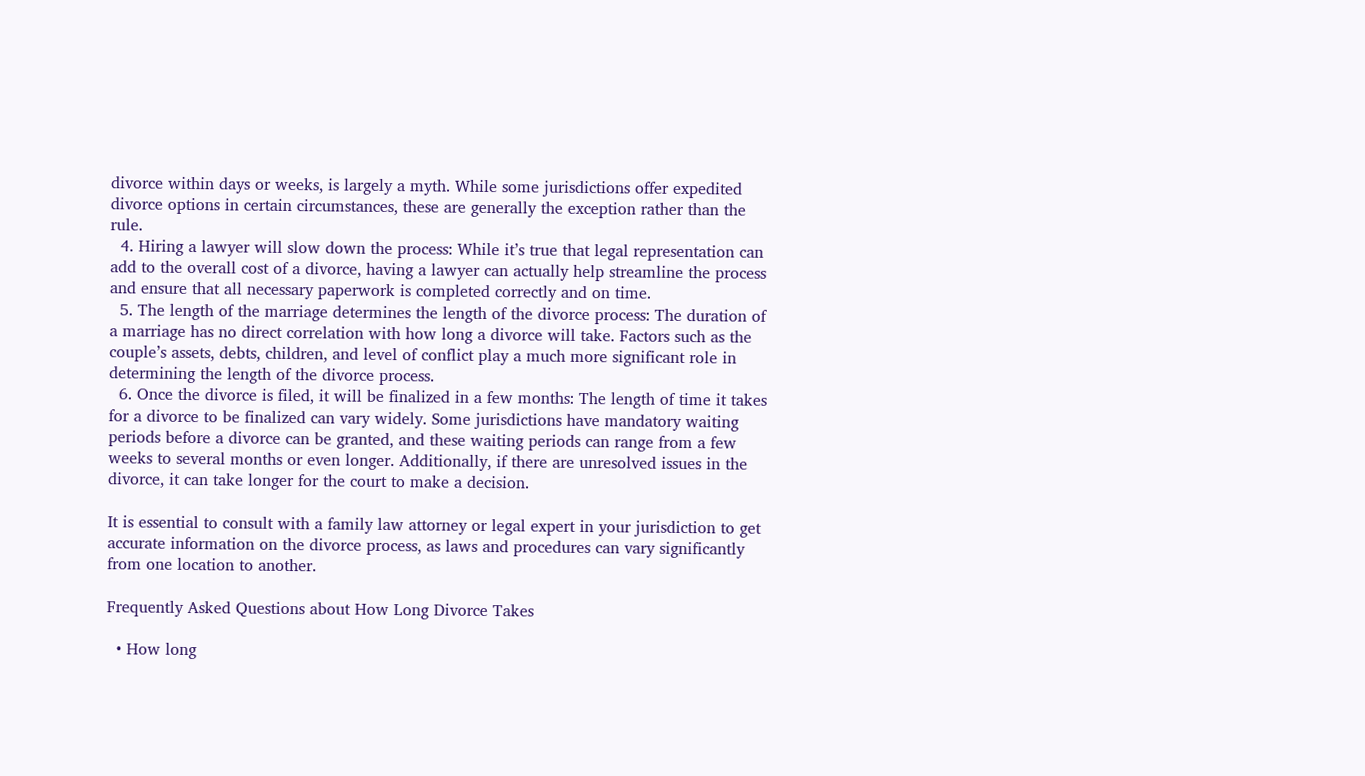divorce within days or weeks, is largely a myth. While some jurisdictions offer expedited divorce options in certain circumstances, these are generally the exception rather than the rule.
  4. Hiring a lawyer will slow down the process: While it’s true that legal representation can add to the overall cost of a divorce, having a lawyer can actually help streamline the process and ensure that all necessary paperwork is completed correctly and on time.
  5. The length of the marriage determines the length of the divorce process: The duration of a marriage has no direct correlation with how long a divorce will take. Factors such as the couple’s assets, debts, children, and level of conflict play a much more significant role in determining the length of the divorce process.
  6. Once the divorce is filed, it will be finalized in a few months: The length of time it takes for a divorce to be finalized can vary widely. Some jurisdictions have mandatory waiting periods before a divorce can be granted, and these waiting periods can range from a few weeks to several months or even longer. Additionally, if there are unresolved issues in the divorce, it can take longer for the court to make a decision.

It is essential to consult with a family law attorney or legal expert in your jurisdiction to get accurate information on the divorce process, as laws and procedures can vary significantly from one location to another.

Frequently Asked Questions about How Long Divorce Takes

  • How long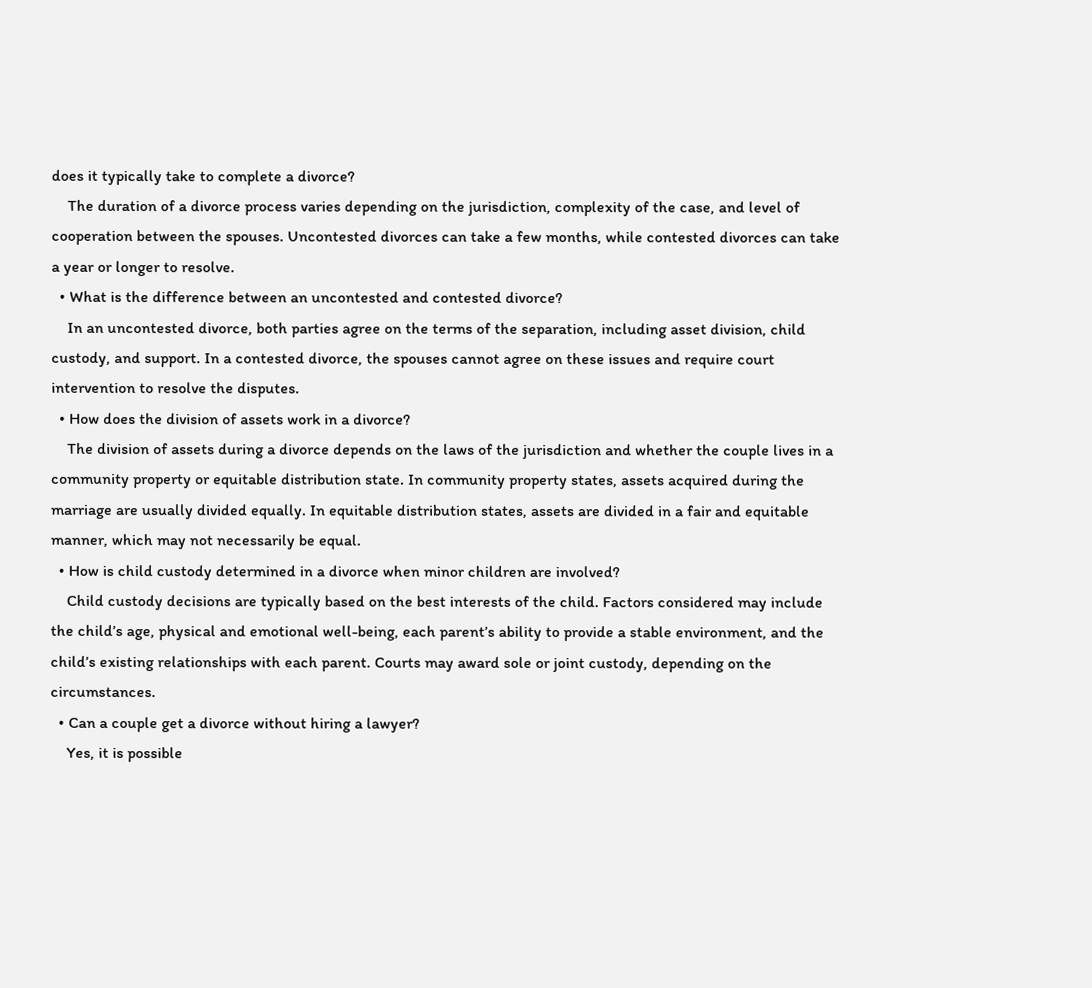does it typically take to complete a divorce?
    The duration of a divorce process varies depending on the jurisdiction, complexity of the case, and level of cooperation between the spouses. Uncontested divorces can take a few months, while contested divorces can take a year or longer to resolve.
  • What is the difference between an uncontested and contested divorce?
    In an uncontested divorce, both parties agree on the terms of the separation, including asset division, child custody, and support. In a contested divorce, the spouses cannot agree on these issues and require court intervention to resolve the disputes.
  • How does the division of assets work in a divorce?
    The division of assets during a divorce depends on the laws of the jurisdiction and whether the couple lives in a community property or equitable distribution state. In community property states, assets acquired during the marriage are usually divided equally. In equitable distribution states, assets are divided in a fair and equitable manner, which may not necessarily be equal.
  • How is child custody determined in a divorce when minor children are involved?
    Child custody decisions are typically based on the best interests of the child. Factors considered may include the child’s age, physical and emotional well-being, each parent’s ability to provide a stable environment, and the child’s existing relationships with each parent. Courts may award sole or joint custody, depending on the circumstances.
  • Can a couple get a divorce without hiring a lawyer?
    Yes, it is possible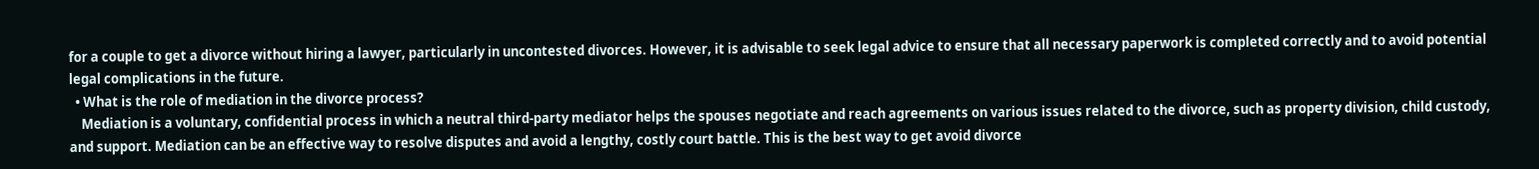for a couple to get a divorce without hiring a lawyer, particularly in uncontested divorces. However, it is advisable to seek legal advice to ensure that all necessary paperwork is completed correctly and to avoid potential legal complications in the future.
  • What is the role of mediation in the divorce process?
    Mediation is a voluntary, confidential process in which a neutral third-party mediator helps the spouses negotiate and reach agreements on various issues related to the divorce, such as property division, child custody, and support. Mediation can be an effective way to resolve disputes and avoid a lengthy, costly court battle. This is the best way to get avoid divorce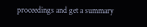proceedings and get a summary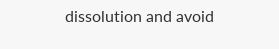dissolution and avoid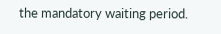the mandatory waiting period.